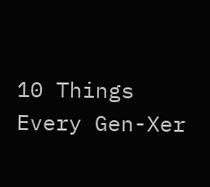10 Things Every Gen-Xer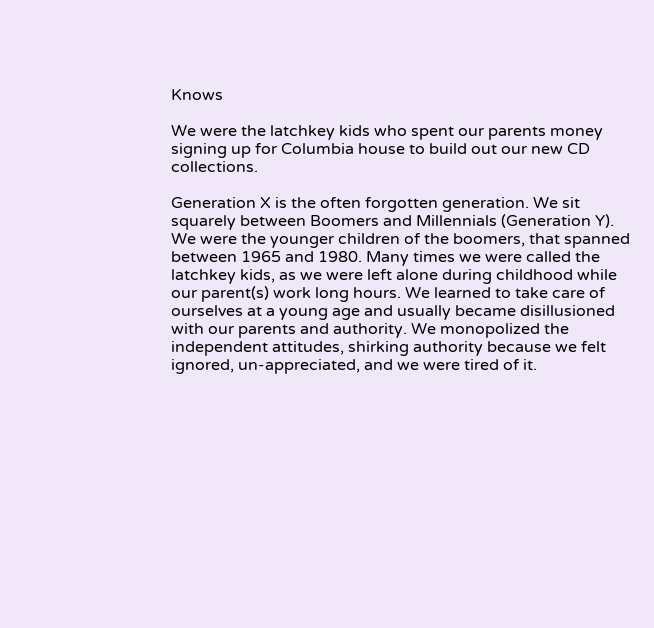Knows

We were the latchkey kids who spent our parents money signing up for Columbia house to build out our new CD collections.

Generation X is the often forgotten generation. We sit squarely between Boomers and Millennials (Generation Y). We were the younger children of the boomers, that spanned between 1965 and 1980. Many times we were called the latchkey kids, as we were left alone during childhood while our parent(s) work long hours. We learned to take care of ourselves at a young age and usually became disillusioned with our parents and authority. We monopolized the independent attitudes, shirking authority because we felt ignored, un-appreciated, and we were tired of it.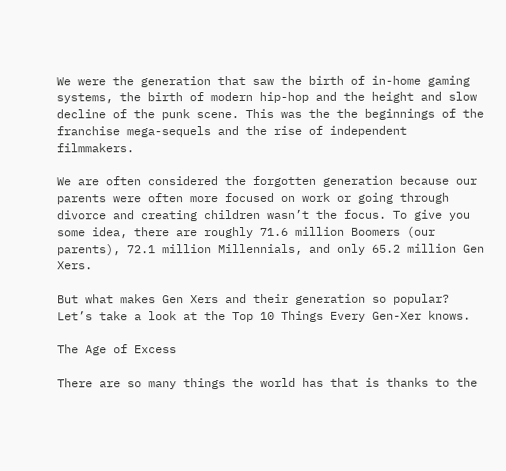We were the generation that saw the birth of in-home gaming systems, the birth of modern hip-hop and the height and slow decline of the punk scene. This was the the beginnings of the franchise mega-sequels and the rise of independent filmmakers.

We are often considered the forgotten generation because our parents were often more focused on work or going through divorce and creating children wasn’t the focus. To give you some idea, there are roughly 71.6 million Boomers (our parents), 72.1 million Millennials, and only 65.2 million Gen Xers.

But what makes Gen Xers and their generation so popular? Let’s take a look at the Top 10 Things Every Gen-Xer knows.

The Age of Excess

There are so many things the world has that is thanks to the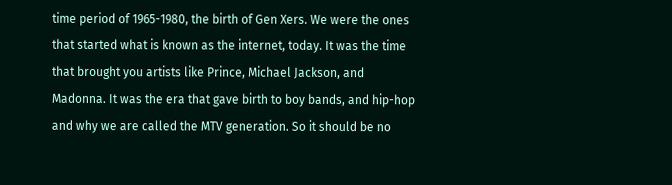time period of 1965-1980, the birth of Gen Xers. We were the ones that started what is known as the internet, today. It was the time that brought you artists like Prince, Michael Jackson, and Madonna. It was the era that gave birth to boy bands, and hip-hop and why we are called the MTV generation. So it should be no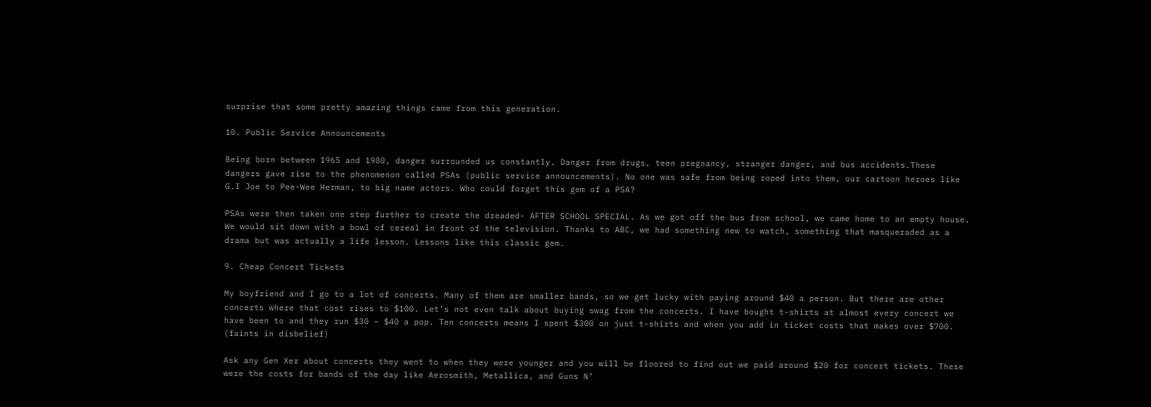surprise that some pretty amazing things came from this generation.

10. Public Service Announcements

Being born between 1965 and 1980, danger surrounded us constantly. Danger from drugs, teen pregnancy, stranger danger, and bus accidents.These dangers gave rise to the phenomenon called PSAs (public service announcements). No one was safe from being roped into them, our cartoon heroes like G.I Joe to Pee-Wee Herman, to big name actors. Who could forget this gem of a PSA?

PSAs were then taken one step further to create the dreaded- AFTER SCHOOL SPECIAL. As we got off the bus from school, we came home to an empty house. We would sit down with a bowl of cereal in front of the television. Thanks to ABC, we had something new to watch, something that masqueraded as a drama but was actually a life lesson. Lessons like this classic gem.

9. Cheap Concert Tickets

My boyfriend and I go to a lot of concerts. Many of them are smaller bands, so we get lucky with paying around $40 a person. But there are other concerts where that cost rises to $100. Let’s not even talk about buying swag from the concerts. I have bought t-shirts at almost every concert we have been to and they run $30 – $40 a pop. Ten concerts means I spent $300 on just t-shirts and when you add in ticket costs that makes over $700. (faints in disbelief)

Ask any Gen Xer about concerts they went to when they were younger and you will be floored to find out we paid around $20 for concert tickets. These were the costs for bands of the day like Aerosmith, Metallica, and Guns N’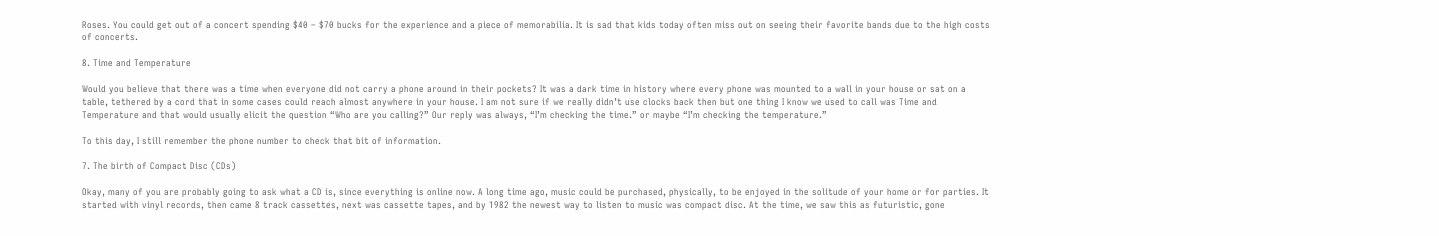Roses. You could get out of a concert spending $40 – $70 bucks for the experience and a piece of memorabilia. It is sad that kids today often miss out on seeing their favorite bands due to the high costs of concerts.

8. Time and Temperature

Would you believe that there was a time when everyone did not carry a phone around in their pockets? It was a dark time in history where every phone was mounted to a wall in your house or sat on a table, tethered by a cord that in some cases could reach almost anywhere in your house. I am not sure if we really didn’t use clocks back then but one thing I know we used to call was Time and Temperature and that would usually elicit the question “Who are you calling?” Our reply was always, “I’m checking the time.” or maybe “I’m checking the temperature.”

To this day, I still remember the phone number to check that bit of information.

7. The birth of Compact Disc (CDs)

Okay, many of you are probably going to ask what a CD is, since everything is online now. A long time ago, music could be purchased, physically, to be enjoyed in the solitude of your home or for parties. It started with vinyl records, then came 8 track cassettes, next was cassette tapes, and by 1982 the newest way to listen to music was compact disc. At the time, we saw this as futuristic, gone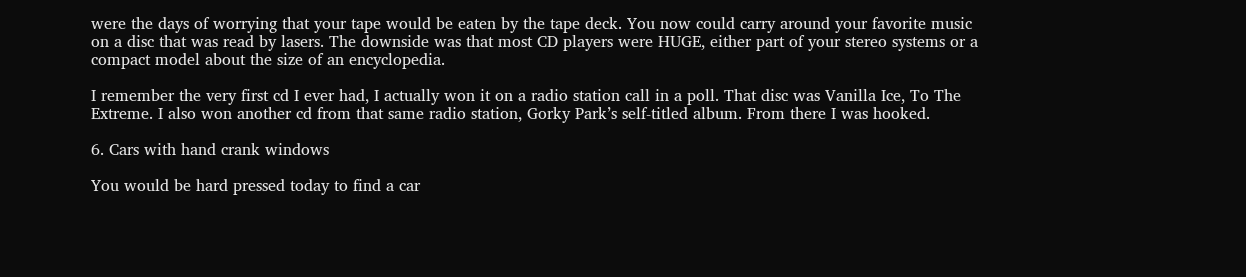were the days of worrying that your tape would be eaten by the tape deck. You now could carry around your favorite music on a disc that was read by lasers. The downside was that most CD players were HUGE, either part of your stereo systems or a compact model about the size of an encyclopedia.

I remember the very first cd I ever had, I actually won it on a radio station call in a poll. That disc was Vanilla Ice, To The Extreme. I also won another cd from that same radio station, Gorky Park’s self-titled album. From there I was hooked.

6. Cars with hand crank windows

You would be hard pressed today to find a car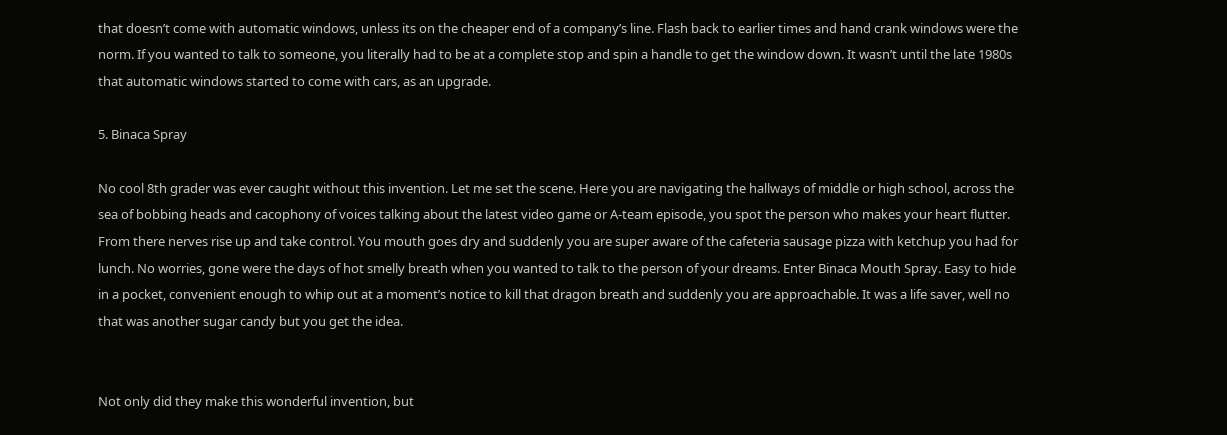that doesn’t come with automatic windows, unless its on the cheaper end of a company’s line. Flash back to earlier times and hand crank windows were the norm. If you wanted to talk to someone, you literally had to be at a complete stop and spin a handle to get the window down. It wasn’t until the late 1980s that automatic windows started to come with cars, as an upgrade.

5. Binaca Spray

No cool 8th grader was ever caught without this invention. Let me set the scene. Here you are navigating the hallways of middle or high school, across the sea of bobbing heads and cacophony of voices talking about the latest video game or A-team episode, you spot the person who makes your heart flutter. From there nerves rise up and take control. You mouth goes dry and suddenly you are super aware of the cafeteria sausage pizza with ketchup you had for lunch. No worries, gone were the days of hot smelly breath when you wanted to talk to the person of your dreams. Enter Binaca Mouth Spray. Easy to hide in a pocket, convenient enough to whip out at a moment’s notice to kill that dragon breath and suddenly you are approachable. It was a life saver, well no that was another sugar candy but you get the idea.


Not only did they make this wonderful invention, but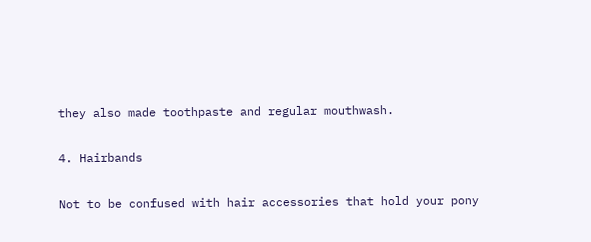they also made toothpaste and regular mouthwash.

4. Hairbands

Not to be confused with hair accessories that hold your pony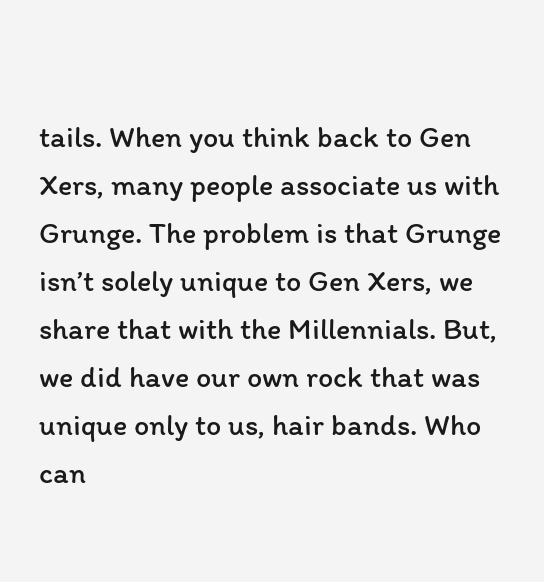tails. When you think back to Gen Xers, many people associate us with Grunge. The problem is that Grunge isn’t solely unique to Gen Xers, we share that with the Millennials. But, we did have our own rock that was unique only to us, hair bands. Who can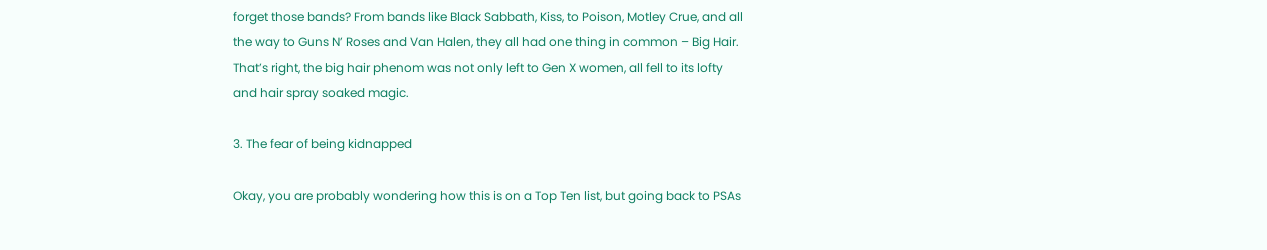forget those bands? From bands like Black Sabbath, Kiss, to Poison, Motley Crue, and all the way to Guns N’ Roses and Van Halen, they all had one thing in common – Big Hair. That’s right, the big hair phenom was not only left to Gen X women, all fell to its lofty and hair spray soaked magic.

3. The fear of being kidnapped

Okay, you are probably wondering how this is on a Top Ten list, but going back to PSAs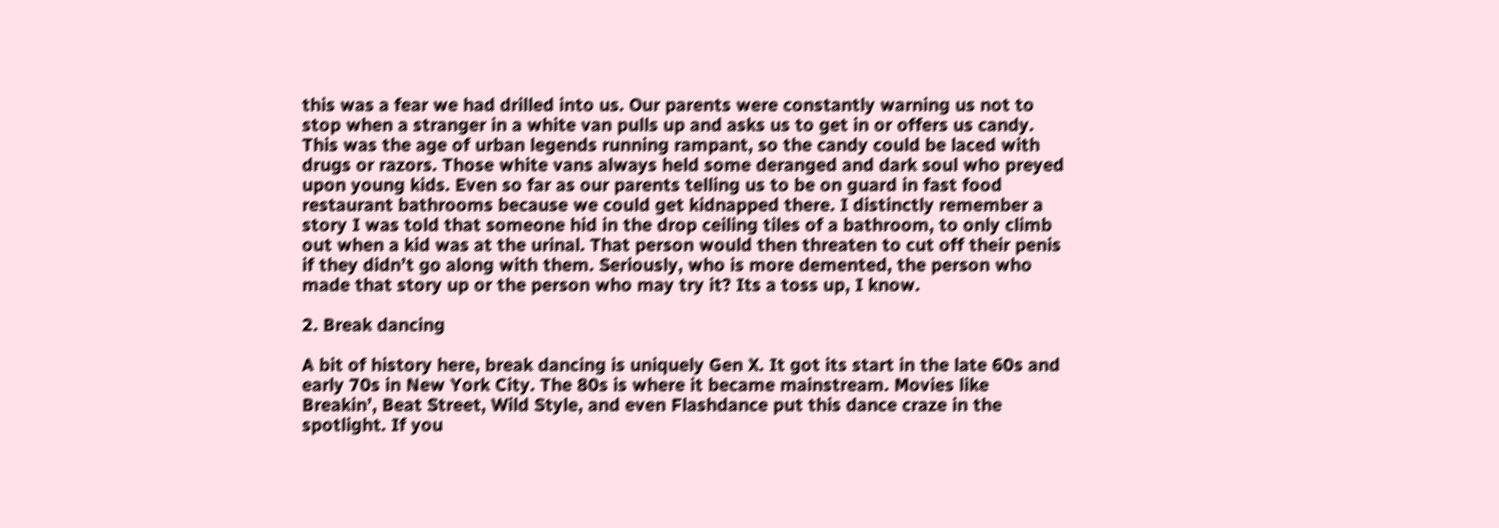this was a fear we had drilled into us. Our parents were constantly warning us not to stop when a stranger in a white van pulls up and asks us to get in or offers us candy. This was the age of urban legends running rampant, so the candy could be laced with drugs or razors. Those white vans always held some deranged and dark soul who preyed upon young kids. Even so far as our parents telling us to be on guard in fast food restaurant bathrooms because we could get kidnapped there. I distinctly remember a story I was told that someone hid in the drop ceiling tiles of a bathroom, to only climb out when a kid was at the urinal. That person would then threaten to cut off their penis if they didn’t go along with them. Seriously, who is more demented, the person who made that story up or the person who may try it? Its a toss up, I know.

2. Break dancing

A bit of history here, break dancing is uniquely Gen X. It got its start in the late 60s and early 70s in New York City. The 80s is where it became mainstream. Movies like Breakin’, Beat Street, Wild Style, and even Flashdance put this dance craze in the spotlight. If you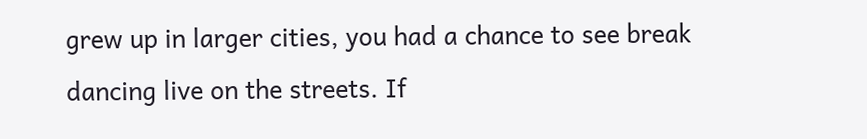grew up in larger cities, you had a chance to see break dancing live on the streets. If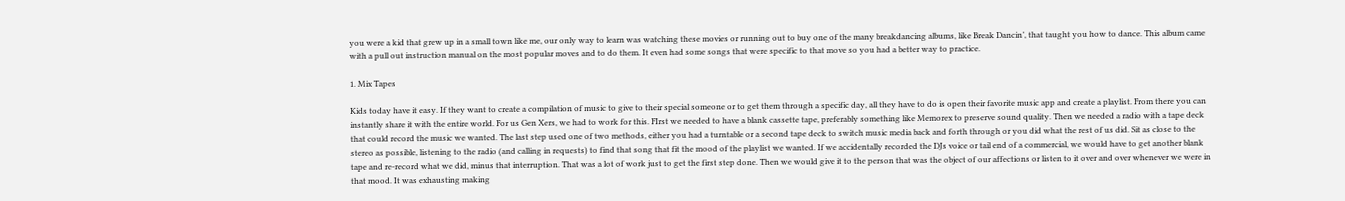you were a kid that grew up in a small town like me, our only way to learn was watching these movies or running out to buy one of the many breakdancing albums, like Break Dancin’, that taught you how to dance. This album came with a pull out instruction manual on the most popular moves and to do them. It even had some songs that were specific to that move so you had a better way to practice.

1. Mix Tapes

Kids today have it easy. If they want to create a compilation of music to give to their special someone or to get them through a specific day, all they have to do is open their favorite music app and create a playlist. From there you can instantly share it with the entire world. For us Gen Xers, we had to work for this. FIrst we needed to have a blank cassette tape, preferably something like Memorex to preserve sound quality. Then we needed a radio with a tape deck that could record the music we wanted. The last step used one of two methods, either you had a turntable or a second tape deck to switch music media back and forth through or you did what the rest of us did. Sit as close to the  stereo as possible, listening to the radio (and calling in requests) to find that song that fit the mood of the playlist we wanted. If we accidentally recorded the DJs voice or tail end of a commercial, we would have to get another blank tape and re-record what we did, minus that interruption. That was a lot of work just to get the first step done. Then we would give it to the person that was the object of our affections or listen to it over and over whenever we were in that mood. It was exhausting making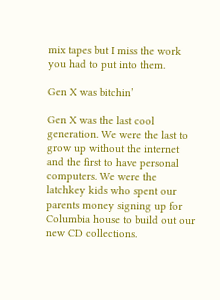mix tapes but I miss the work you had to put into them.

Gen X was bitchin’

Gen X was the last cool generation. We were the last to grow up without the internet and the first to have personal computers. We were the latchkey kids who spent our parents money signing up for Columbia house to build out our new CD collections.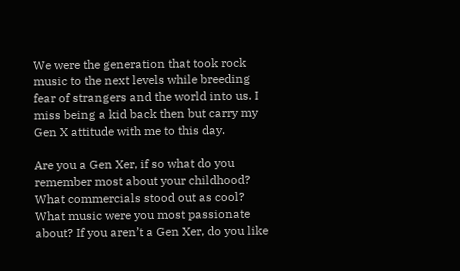We were the generation that took rock music to the next levels while breeding fear of strangers and the world into us. I miss being a kid back then but carry my Gen X attitude with me to this day.

Are you a Gen Xer, if so what do you remember most about your childhood? What commercials stood out as cool? What music were you most passionate about? If you aren’t a Gen Xer, do you like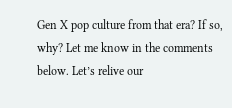Gen X pop culture from that era? If so, why? Let me know in the comments below. Let’s relive our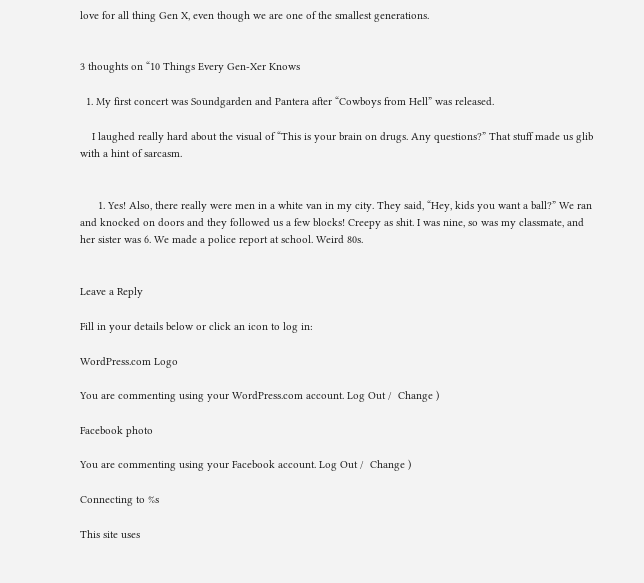love for all thing Gen X, even though we are one of the smallest generations.


3 thoughts on “10 Things Every Gen-Xer Knows

  1. My first concert was Soundgarden and Pantera after “Cowboys from Hell” was released.

    I laughed really hard about the visual of “This is your brain on drugs. Any questions?” That stuff made us glib with a hint of sarcasm.


      1. Yes! Also, there really were men in a white van in my city. They said, “Hey, kids you want a ball?” We ran and knocked on doors and they followed us a few blocks! Creepy as shit. I was nine, so was my classmate, and her sister was 6. We made a police report at school. Weird 80s.


Leave a Reply

Fill in your details below or click an icon to log in:

WordPress.com Logo

You are commenting using your WordPress.com account. Log Out /  Change )

Facebook photo

You are commenting using your Facebook account. Log Out /  Change )

Connecting to %s

This site uses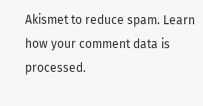Akismet to reduce spam. Learn how your comment data is processed.